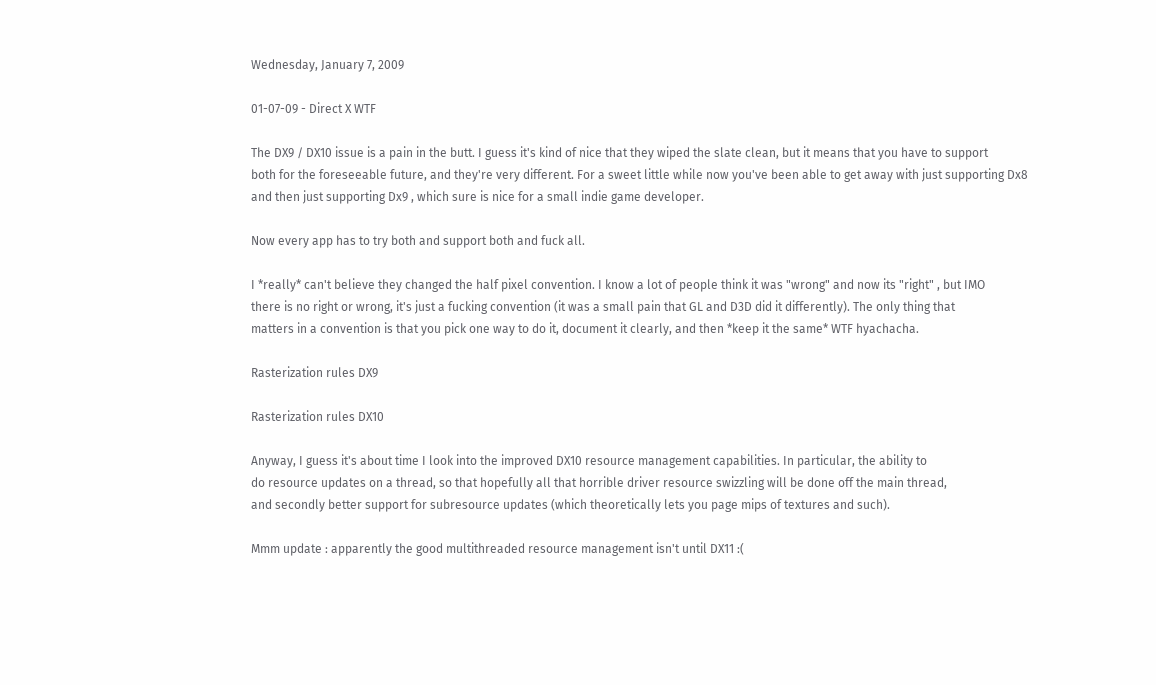Wednesday, January 7, 2009

01-07-09 - Direct X WTF

The DX9 / DX10 issue is a pain in the butt. I guess it's kind of nice that they wiped the slate clean, but it means that you have to support
both for the foreseeable future, and they're very different. For a sweet little while now you've been able to get away with just supporting Dx8
and then just supporting Dx9 , which sure is nice for a small indie game developer.

Now every app has to try both and support both and fuck all.

I *really* can't believe they changed the half pixel convention. I know a lot of people think it was "wrong" and now its "right" , but IMO
there is no right or wrong, it's just a fucking convention (it was a small pain that GL and D3D did it differently). The only thing that
matters in a convention is that you pick one way to do it, document it clearly, and then *keep it the same* WTF hyachacha.

Rasterization rules DX9

Rasterization rules DX10

Anyway, I guess it's about time I look into the improved DX10 resource management capabilities. In particular, the ability to
do resource updates on a thread, so that hopefully all that horrible driver resource swizzling will be done off the main thread,
and secondly better support for subresource updates (which theoretically lets you page mips of textures and such).

Mmm update : apparently the good multithreaded resource management isn't until DX11 :(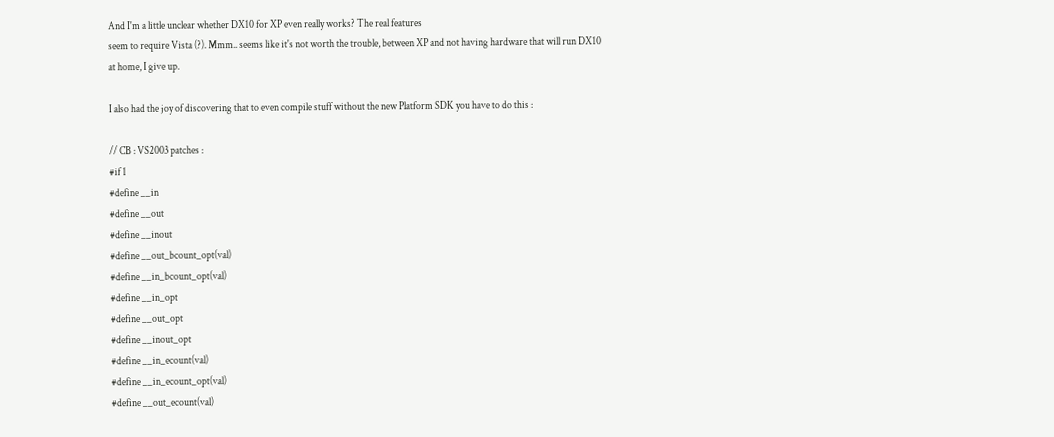And I'm a little unclear whether DX10 for XP even really works? The real features
seem to require Vista (?). Mmm.. seems like it's not worth the trouble, between XP and not having hardware that will run DX10
at home, I give up.

I also had the joy of discovering that to even compile stuff without the new Platform SDK you have to do this :

// CB : VS2003 patches :
#if 1
#define __in
#define __out
#define __inout
#define __out_bcount_opt(val)
#define __in_bcount_opt(val)
#define __in_opt
#define __out_opt
#define __inout_opt
#define __in_ecount(val)
#define __in_ecount_opt(val)
#define __out_ecount(val)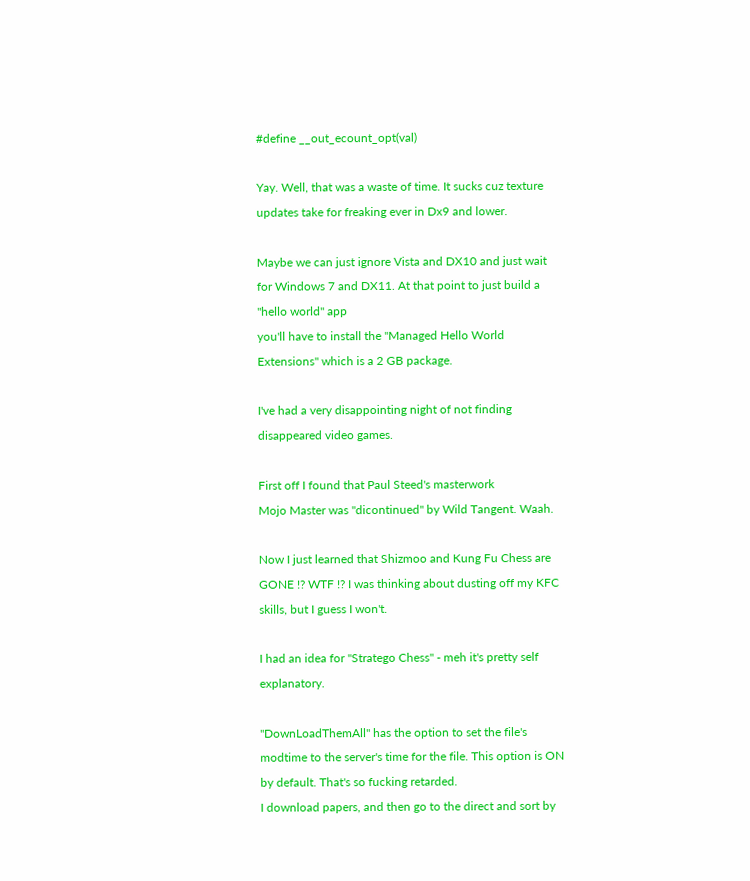#define __out_ecount_opt(val)

Yay. Well, that was a waste of time. It sucks cuz texture updates take for freaking ever in Dx9 and lower.

Maybe we can just ignore Vista and DX10 and just wait for Windows 7 and DX11. At that point to just build a "hello world" app
you'll have to install the "Managed Hello World Extensions" which is a 2 GB package.

I've had a very disappointing night of not finding disappeared video games.

First off I found that Paul Steed's masterwork
Mojo Master was "dicontinued" by Wild Tangent. Waah.

Now I just learned that Shizmoo and Kung Fu Chess are GONE !? WTF !? I was thinking about dusting off my KFC skills, but I guess I won't.

I had an idea for "Stratego Chess" - meh it's pretty self explanatory.

"DownLoadThemAll" has the option to set the file's modtime to the server's time for the file. This option is ON by default. That's so fucking retarded.
I download papers, and then go to the direct and sort by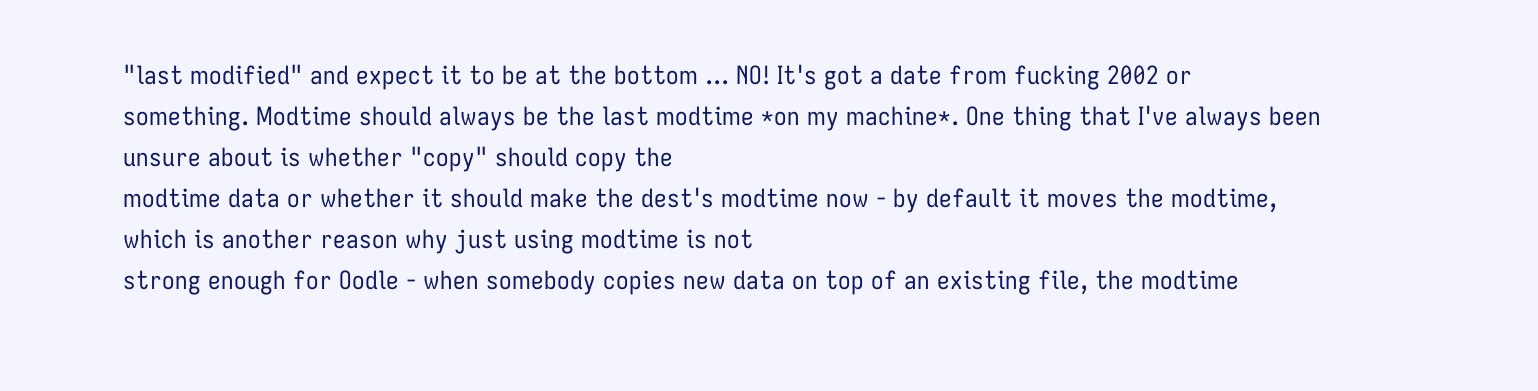"last modified" and expect it to be at the bottom ... NO! It's got a date from fucking 2002 or
something. Modtime should always be the last modtime *on my machine*. One thing that I've always been unsure about is whether "copy" should copy the
modtime data or whether it should make the dest's modtime now - by default it moves the modtime, which is another reason why just using modtime is not
strong enough for Oodle - when somebody copies new data on top of an existing file, the modtime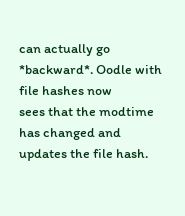can actually go *backward*. Oodle with file hashes now
sees that the modtime has changed and updates the file hash.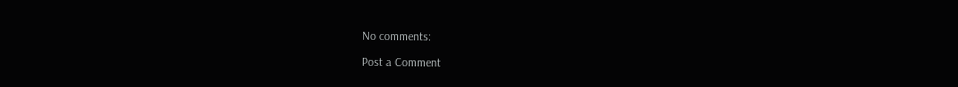No comments:

Post a Comment